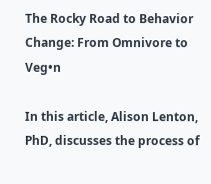The Rocky Road to Behavior Change: From Omnivore to Veg•n

In this article, Alison Lenton, PhD, discusses the process of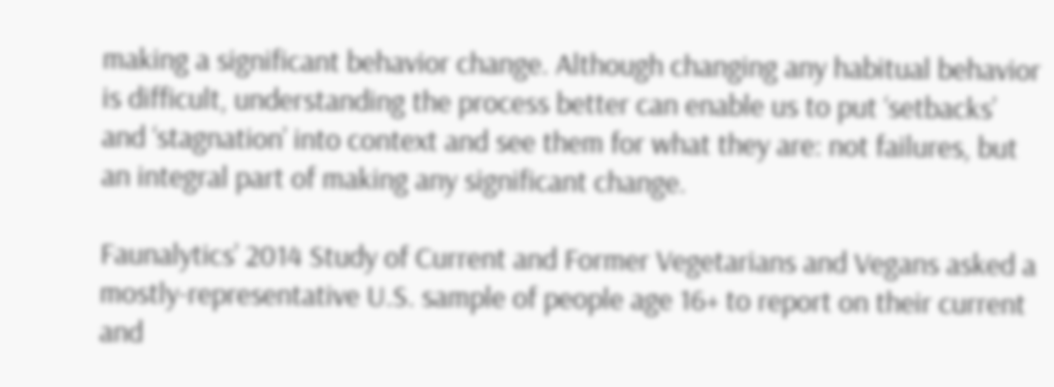making a significant behavior change. Although changing any habitual behavior is difficult, understanding the process better can enable us to put ‘setbacks’ and ‘stagnation’ into context and see them for what they are: not failures, but an integral part of making any significant change.

Faunalytics’ 2014 Study of Current and Former Vegetarians and Vegans asked a mostly-representative U.S. sample of people age 16+ to report on their current and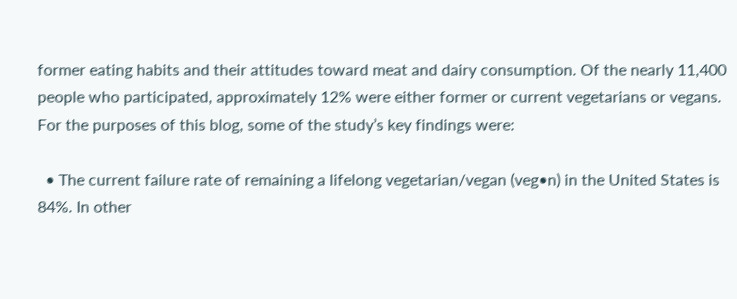former eating habits and their attitudes toward meat and dairy consumption. Of the nearly 11,400 people who participated, approximately 12% were either former or current vegetarians or vegans. For the purposes of this blog, some of the study’s key findings were:

  • The current failure rate of remaining a lifelong vegetarian/vegan (veg•n) in the United States is 84%. In other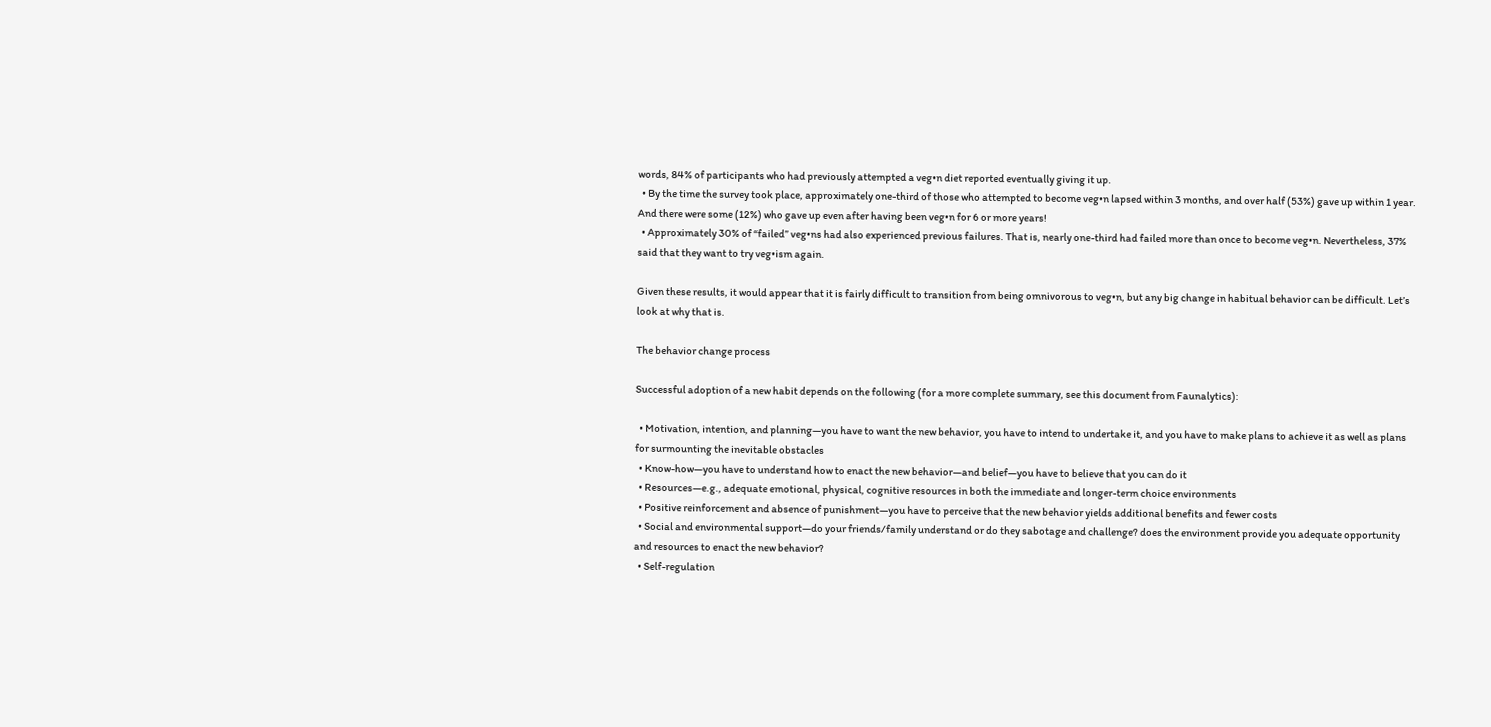words, 84% of participants who had previously attempted a veg•n diet reported eventually giving it up.
  • By the time the survey took place, approximately one-third of those who attempted to become veg•n lapsed within 3 months, and over half (53%) gave up within 1 year. And there were some (12%) who gave up even after having been veg•n for 6 or more years!
  • Approximately 30% of “failed” veg•ns had also experienced previous failures. That is, nearly one-third had failed more than once to become veg•n. Nevertheless, 37% said that they want to try veg•ism again.

Given these results, it would appear that it is fairly difficult to transition from being omnivorous to veg•n, but any big change in habitual behavior can be difficult. Let’s look at why that is.

The behavior change process

Successful adoption of a new habit depends on the following (for a more complete summary, see this document from Faunalytics):

  • Motivation, intention, and planning—you have to want the new behavior, you have to intend to undertake it, and you have to make plans to achieve it as well as plans for surmounting the inevitable obstacles
  • Know-how—you have to understand how to enact the new behavior—and belief—you have to believe that you can do it
  • Resources—e.g., adequate emotional, physical, cognitive resources in both the immediate and longer-term choice environments
  • Positive reinforcement and absence of punishment—you have to perceive that the new behavior yields additional benefits and fewer costs
  • Social and environmental support—do your friends/family understand or do they sabotage and challenge? does the environment provide you adequate opportunity and resources to enact the new behavior?
  • Self-regulation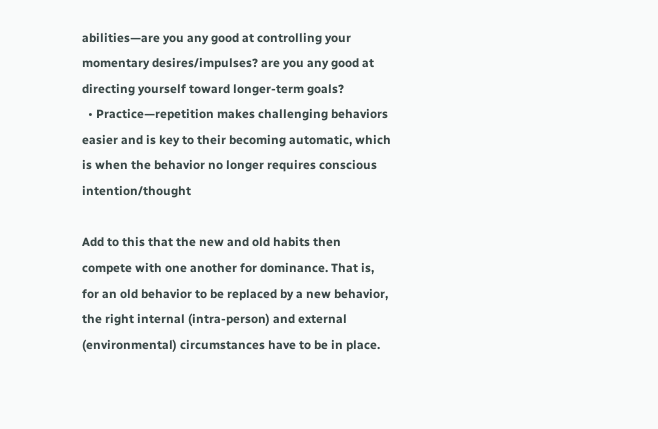abilities—are you any good at controlling your momentary desires/impulses? are you any good at directing yourself toward longer-term goals?
  • Practice—repetition makes challenging behaviors easier and is key to their becoming automatic, which is when the behavior no longer requires conscious intention/thought

Add to this that the new and old habits then compete with one another for dominance. That is, for an old behavior to be replaced by a new behavior, the right internal (intra-person) and external (environmental) circumstances have to be in place.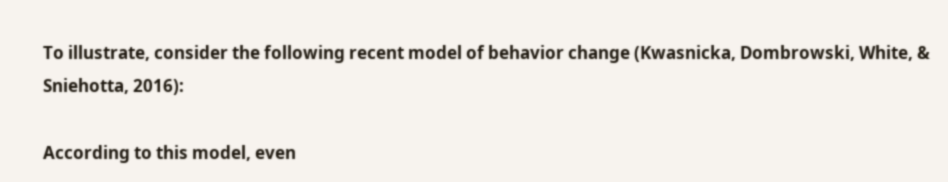To illustrate, consider the following recent model of behavior change (Kwasnicka, Dombrowski, White, & Sniehotta, 2016):

According to this model, even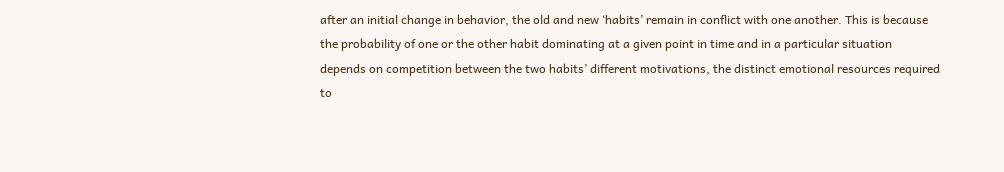after an initial change in behavior, the old and new ‘habits’ remain in conflict with one another. This is because the probability of one or the other habit dominating at a given point in time and in a particular situation depends on competition between the two habits’ different motivations, the distinct emotional resources required to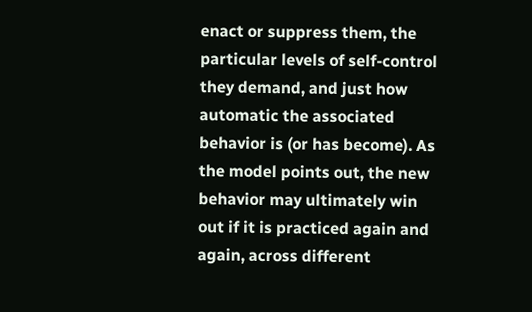enact or suppress them, the particular levels of self-control they demand, and just how automatic the associated behavior is (or has become). As the model points out, the new behavior may ultimately win out if it is practiced again and again, across different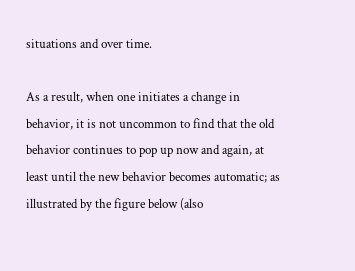situations and over time.

As a result, when one initiates a change in behavior, it is not uncommon to find that the old behavior continues to pop up now and again, at least until the new behavior becomes automatic; as illustrated by the figure below (also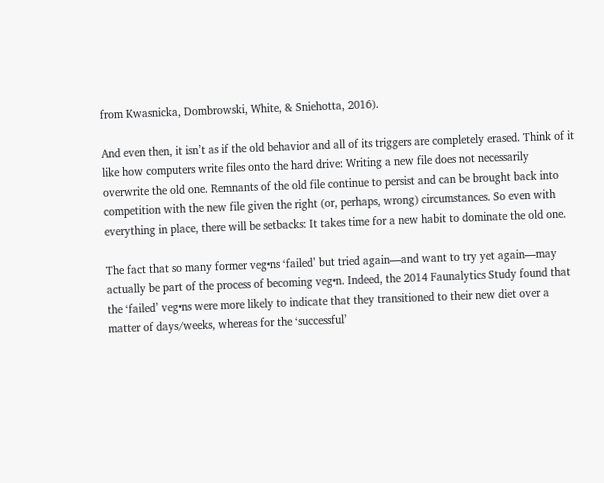from Kwasnicka, Dombrowski, White, & Sniehotta, 2016).

And even then, it isn’t as if the old behavior and all of its triggers are completely erased. Think of it like how computers write files onto the hard drive: Writing a new file does not necessarily overwrite the old one. Remnants of the old file continue to persist and can be brought back into competition with the new file given the right (or, perhaps, wrong) circumstances. So even with everything in place, there will be setbacks: It takes time for a new habit to dominate the old one.

The fact that so many former veg•ns ‘failed’ but tried again—and want to try yet again—may actually be part of the process of becoming veg•n. Indeed, the 2014 Faunalytics Study found that the ‘failed’ veg•ns were more likely to indicate that they transitioned to their new diet over a matter of days/weeks, whereas for the ‘successful’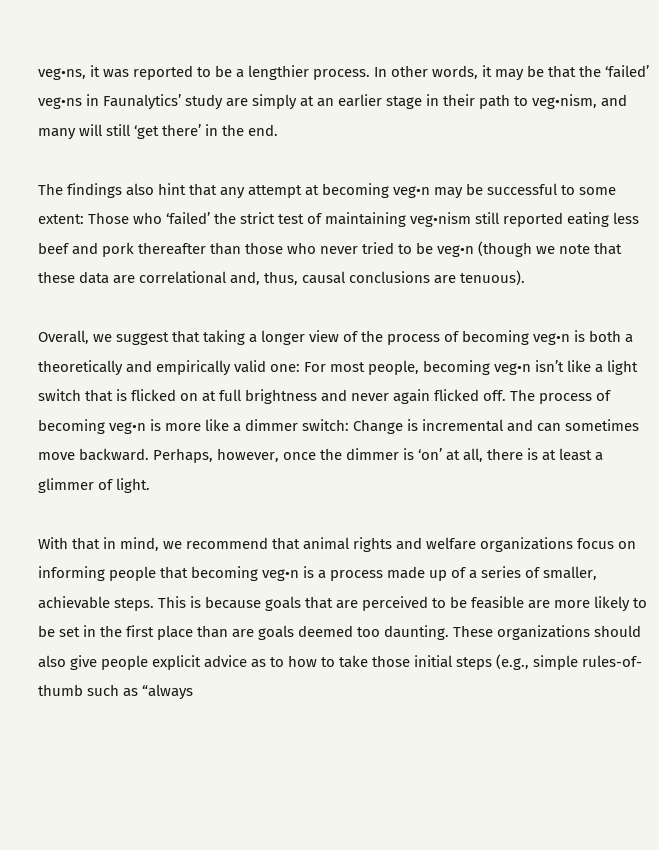veg•ns, it was reported to be a lengthier process. In other words, it may be that the ‘failed’ veg•ns in Faunalytics’ study are simply at an earlier stage in their path to veg•nism, and many will still ‘get there’ in the end.

The findings also hint that any attempt at becoming veg•n may be successful to some extent: Those who ‘failed’ the strict test of maintaining veg•nism still reported eating less beef and pork thereafter than those who never tried to be veg•n (though we note that these data are correlational and, thus, causal conclusions are tenuous).

Overall, we suggest that taking a longer view of the process of becoming veg•n is both a theoretically and empirically valid one: For most people, becoming veg•n isn’t like a light switch that is flicked on at full brightness and never again flicked off. The process of becoming veg•n is more like a dimmer switch: Change is incremental and can sometimes move backward. Perhaps, however, once the dimmer is ‘on’ at all, there is at least a glimmer of light.

With that in mind, we recommend that animal rights and welfare organizations focus on informing people that becoming veg•n is a process made up of a series of smaller, achievable steps. This is because goals that are perceived to be feasible are more likely to be set in the first place than are goals deemed too daunting. These organizations should also give people explicit advice as to how to take those initial steps (e.g., simple rules-of-thumb such as “always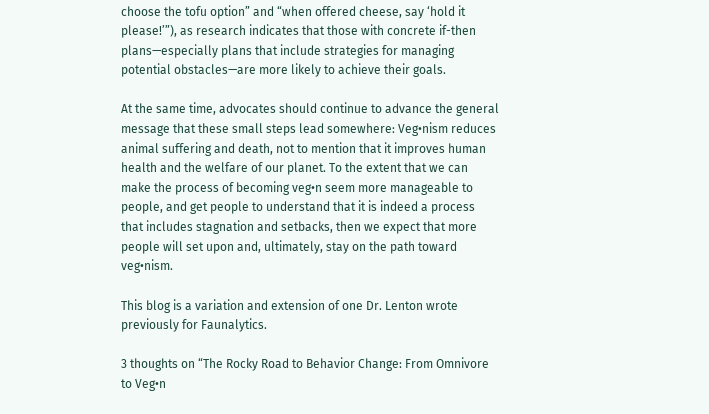choose the tofu option” and “when offered cheese, say ‘hold it please!’”), as research indicates that those with concrete if-then plans—especially plans that include strategies for managing potential obstacles—are more likely to achieve their goals.

At the same time, advocates should continue to advance the general message that these small steps lead somewhere: Veg•nism reduces animal suffering and death, not to mention that it improves human health and the welfare of our planet. To the extent that we can make the process of becoming veg•n seem more manageable to people, and get people to understand that it is indeed a process that includes stagnation and setbacks, then we expect that more people will set upon and, ultimately, stay on the path toward veg•nism.

This blog is a variation and extension of one Dr. Lenton wrote previously for Faunalytics.

3 thoughts on “The Rocky Road to Behavior Change: From Omnivore to Veg•n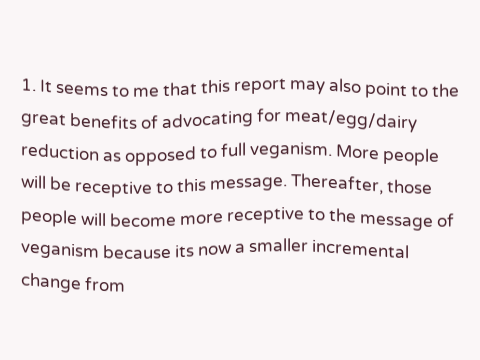1. It seems to me that this report may also point to the great benefits of advocating for meat/egg/dairy reduction as opposed to full veganism. More people will be receptive to this message. Thereafter, those people will become more receptive to the message of veganism because its now a smaller incremental change from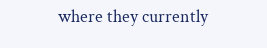where they currently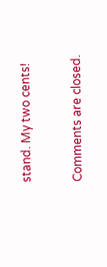stand. My two cents!

Comments are closed.